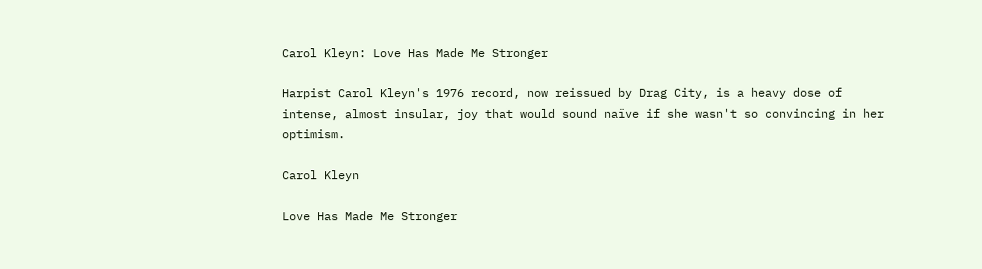Carol Kleyn: Love Has Made Me Stronger

Harpist Carol Kleyn's 1976 record, now reissued by Drag City, is a heavy dose of intense, almost insular, joy that would sound naïve if she wasn't so convincing in her optimism.

Carol Kleyn

Love Has Made Me Stronger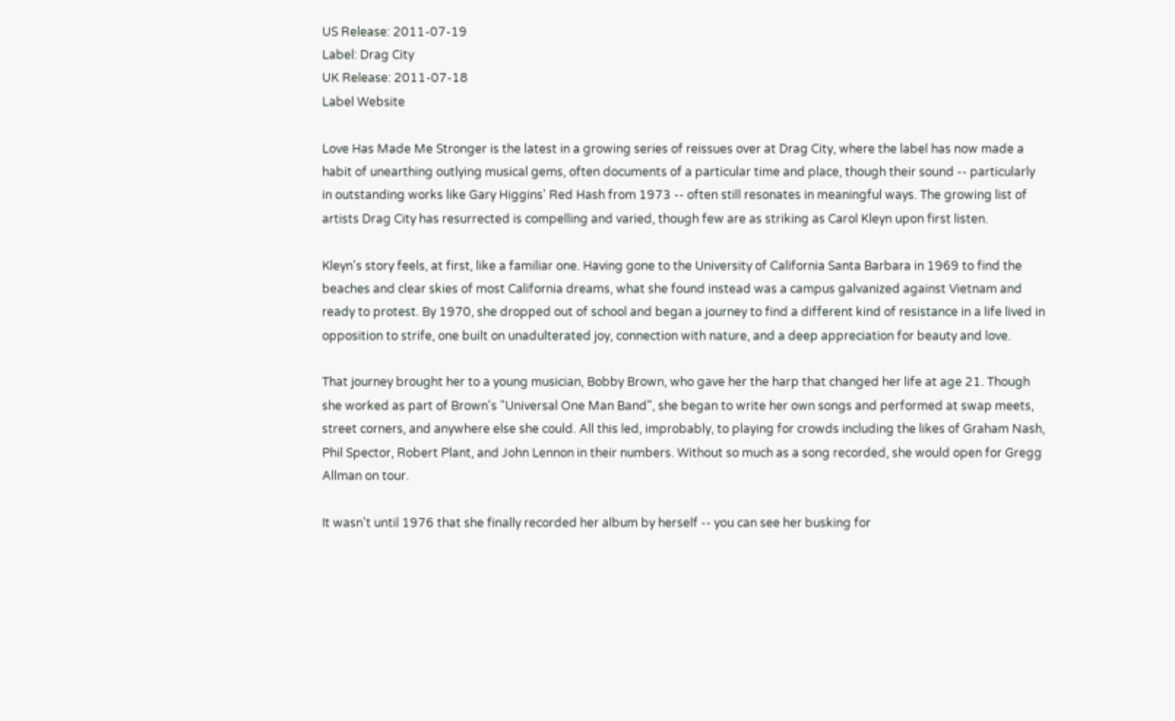US Release: 2011-07-19
Label: Drag City
UK Release: 2011-07-18
Label Website

Love Has Made Me Stronger is the latest in a growing series of reissues over at Drag City, where the label has now made a habit of unearthing outlying musical gems, often documents of a particular time and place, though their sound -- particularly in outstanding works like Gary Higgins' Red Hash from 1973 -- often still resonates in meaningful ways. The growing list of artists Drag City has resurrected is compelling and varied, though few are as striking as Carol Kleyn upon first listen.

Kleyn's story feels, at first, like a familiar one. Having gone to the University of California Santa Barbara in 1969 to find the beaches and clear skies of most California dreams, what she found instead was a campus galvanized against Vietnam and ready to protest. By 1970, she dropped out of school and began a journey to find a different kind of resistance in a life lived in opposition to strife, one built on unadulterated joy, connection with nature, and a deep appreciation for beauty and love.

That journey brought her to a young musician, Bobby Brown, who gave her the harp that changed her life at age 21. Though she worked as part of Brown's "Universal One Man Band", she began to write her own songs and performed at swap meets, street corners, and anywhere else she could. All this led, improbably, to playing for crowds including the likes of Graham Nash, Phil Spector, Robert Plant, and John Lennon in their numbers. Without so much as a song recorded, she would open for Gregg Allman on tour.

It wasn't until 1976 that she finally recorded her album by herself -- you can see her busking for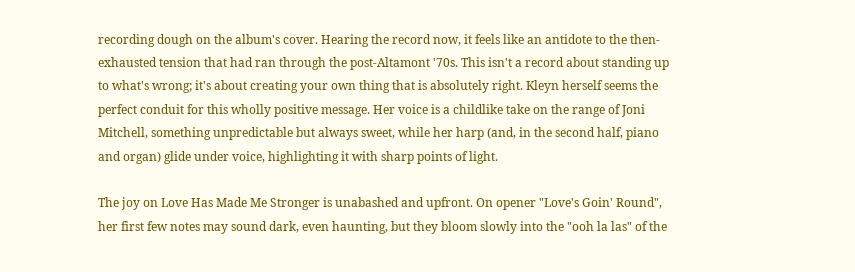recording dough on the album's cover. Hearing the record now, it feels like an antidote to the then-exhausted tension that had ran through the post-Altamont '70s. This isn't a record about standing up to what's wrong; it's about creating your own thing that is absolutely right. Kleyn herself seems the perfect conduit for this wholly positive message. Her voice is a childlike take on the range of Joni Mitchell, something unpredictable but always sweet, while her harp (and, in the second half, piano and organ) glide under voice, highlighting it with sharp points of light.

The joy on Love Has Made Me Stronger is unabashed and upfront. On opener "Love's Goin' Round", her first few notes may sound dark, even haunting, but they bloom slowly into the "ooh la las" of the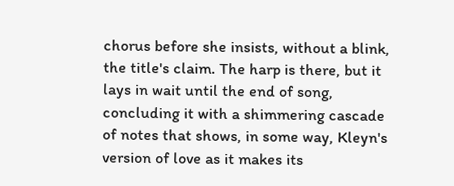chorus before she insists, without a blink, the title's claim. The harp is there, but it lays in wait until the end of song, concluding it with a shimmering cascade of notes that shows, in some way, Kleyn's version of love as it makes its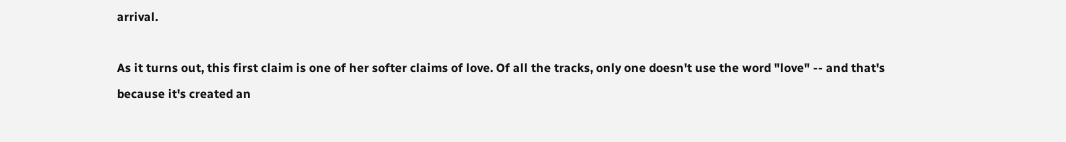arrival.

As it turns out, this first claim is one of her softer claims of love. Of all the tracks, only one doesn't use the word "love" -- and that's because it's created an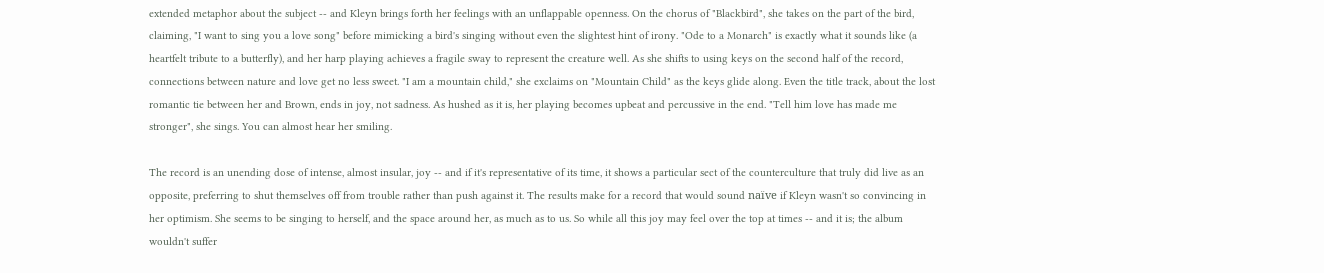extended metaphor about the subject -- and Kleyn brings forth her feelings with an unflappable openness. On the chorus of "Blackbird", she takes on the part of the bird, claiming, "I want to sing you a love song" before mimicking a bird's singing without even the slightest hint of irony. "Ode to a Monarch" is exactly what it sounds like (a heartfelt tribute to a butterfly), and her harp playing achieves a fragile sway to represent the creature well. As she shifts to using keys on the second half of the record, connections between nature and love get no less sweet. "I am a mountain child," she exclaims on "Mountain Child" as the keys glide along. Even the title track, about the lost romantic tie between her and Brown, ends in joy, not sadness. As hushed as it is, her playing becomes upbeat and percussive in the end. "Tell him love has made me stronger", she sings. You can almost hear her smiling.

The record is an unending dose of intense, almost insular, joy -- and if it's representative of its time, it shows a particular sect of the counterculture that truly did live as an opposite, preferring to shut themselves off from trouble rather than push against it. The results make for a record that would sound naïve if Kleyn wasn't so convincing in her optimism. She seems to be singing to herself, and the space around her, as much as to us. So while all this joy may feel over the top at times -- and it is; the album wouldn't suffer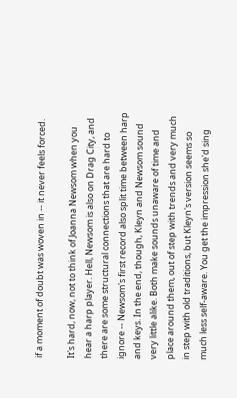if a moment of doubt was woven in -- it never feels forced.

It's hard, now, not to think of Joanna Newsom when you hear a harp player. Hell, Newsom is also on Drag City, and there are some structural connections that are hard to ignore -- Newsom's first record also split time between harp and keys. In the end, though, Kleyn and Newsom sound very little alike. Both make sounds unaware of time and place around them, out of step with trends and very much in step with old traditions, but Kleyn's version seems so much less self-aware. You get the impression she'd sing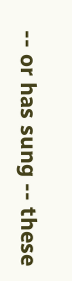-- or has sung -- these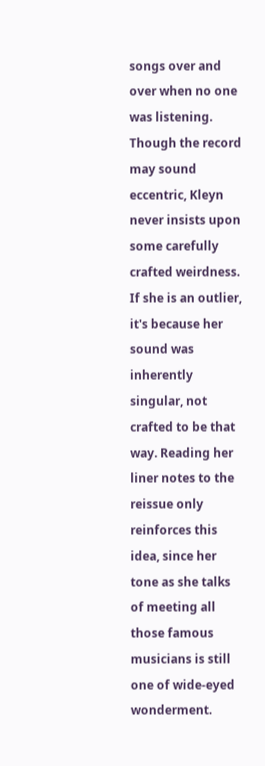songs over and over when no one was listening. Though the record may sound eccentric, Kleyn never insists upon some carefully crafted weirdness. If she is an outlier, it's because her sound was inherently singular, not crafted to be that way. Reading her liner notes to the reissue only reinforces this idea, since her tone as she talks of meeting all those famous musicians is still one of wide-eyed wonderment.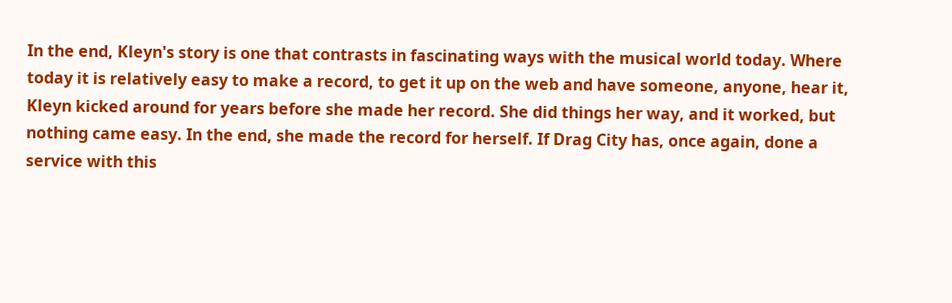In the end, Kleyn's story is one that contrasts in fascinating ways with the musical world today. Where today it is relatively easy to make a record, to get it up on the web and have someone, anyone, hear it, Kleyn kicked around for years before she made her record. She did things her way, and it worked, but nothing came easy. In the end, she made the record for herself. If Drag City has, once again, done a service with this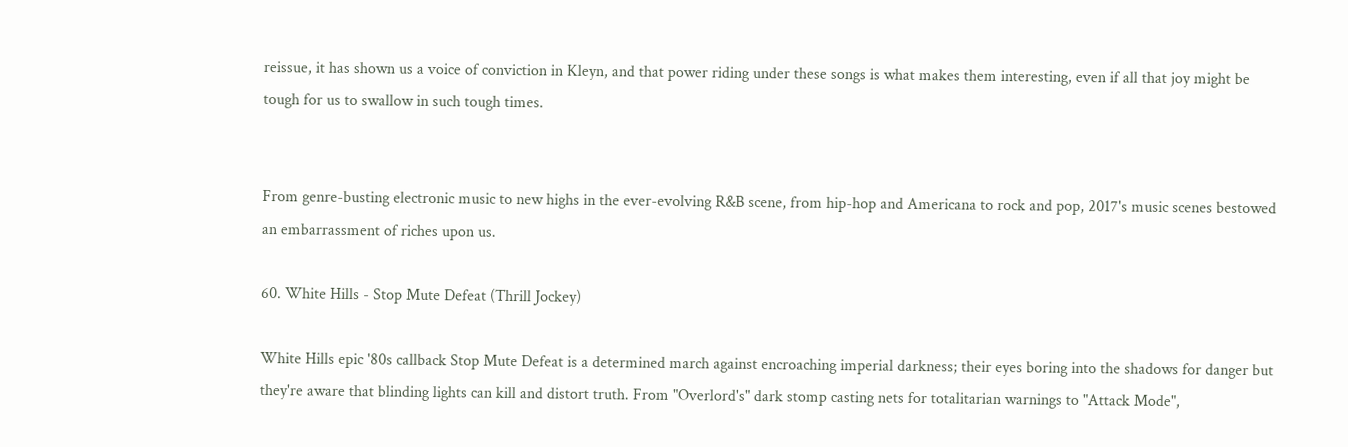reissue, it has shown us a voice of conviction in Kleyn, and that power riding under these songs is what makes them interesting, even if all that joy might be tough for us to swallow in such tough times.


From genre-busting electronic music to new highs in the ever-evolving R&B scene, from hip-hop and Americana to rock and pop, 2017's music scenes bestowed an embarrassment of riches upon us.

60. White Hills - Stop Mute Defeat (Thrill Jockey)

White Hills epic '80s callback Stop Mute Defeat is a determined march against encroaching imperial darkness; their eyes boring into the shadows for danger but they're aware that blinding lights can kill and distort truth. From "Overlord's" dark stomp casting nets for totalitarian warnings to "Attack Mode",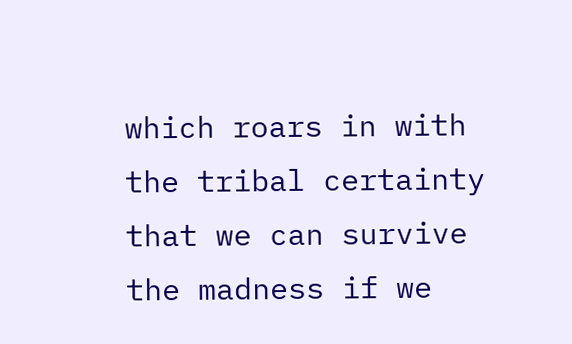which roars in with the tribal certainty that we can survive the madness if we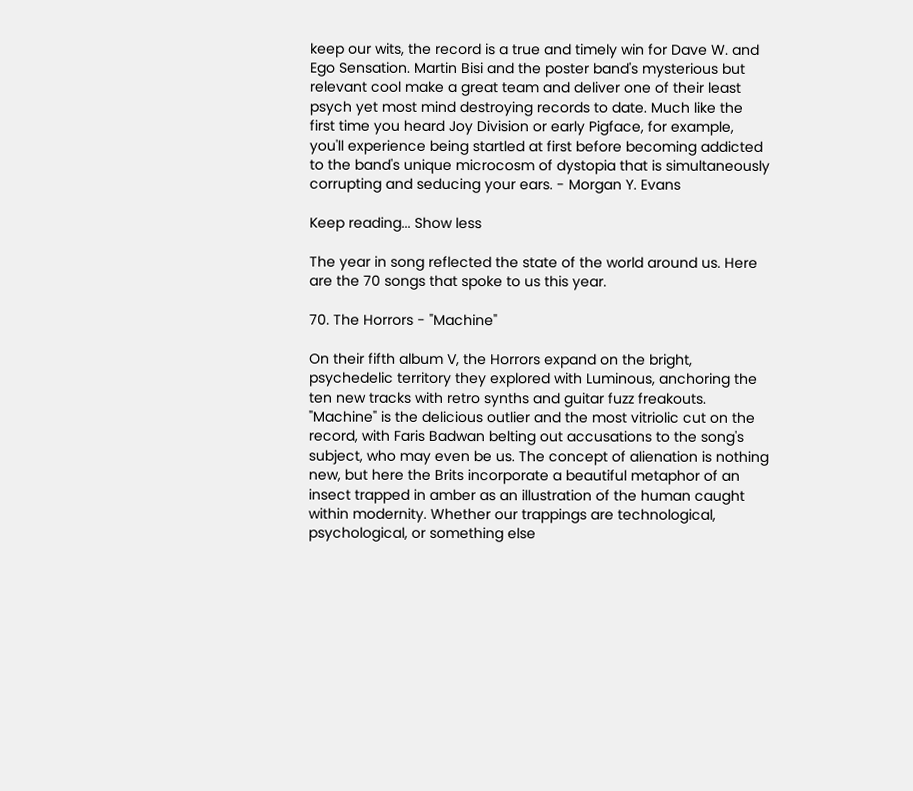keep our wits, the record is a true and timely win for Dave W. and Ego Sensation. Martin Bisi and the poster band's mysterious but relevant cool make a great team and deliver one of their least psych yet most mind destroying records to date. Much like the first time you heard Joy Division or early Pigface, for example, you'll experience being startled at first before becoming addicted to the band's unique microcosm of dystopia that is simultaneously corrupting and seducing your ears. - Morgan Y. Evans

Keep reading... Show less

The year in song reflected the state of the world around us. Here are the 70 songs that spoke to us this year.

70. The Horrors - "Machine"

On their fifth album V, the Horrors expand on the bright, psychedelic territory they explored with Luminous, anchoring the ten new tracks with retro synths and guitar fuzz freakouts. "Machine" is the delicious outlier and the most vitriolic cut on the record, with Faris Badwan belting out accusations to the song's subject, who may even be us. The concept of alienation is nothing new, but here the Brits incorporate a beautiful metaphor of an insect trapped in amber as an illustration of the human caught within modernity. Whether our trappings are technological, psychological, or something else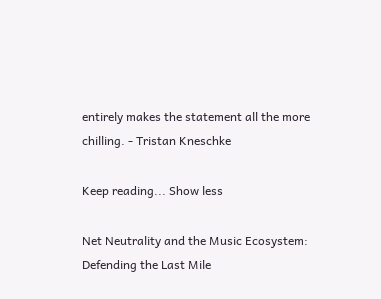entirely makes the statement all the more chilling. - Tristan Kneschke

Keep reading... Show less

Net Neutrality and the Music Ecosystem: Defending the Last Mile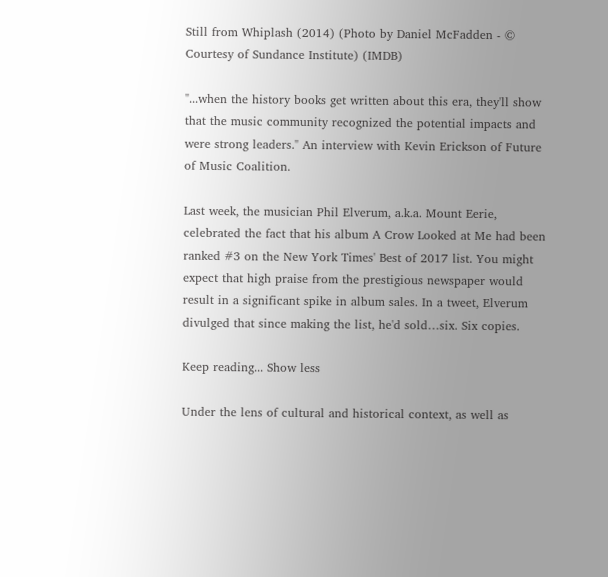Still from Whiplash (2014) (Photo by Daniel McFadden - © Courtesy of Sundance Institute) (IMDB)

"...when the history books get written about this era, they'll show that the music community recognized the potential impacts and were strong leaders." An interview with Kevin Erickson of Future of Music Coalition.

Last week, the musician Phil Elverum, a.k.a. Mount Eerie, celebrated the fact that his album A Crow Looked at Me had been ranked #3 on the New York Times' Best of 2017 list. You might expect that high praise from the prestigious newspaper would result in a significant spike in album sales. In a tweet, Elverum divulged that since making the list, he'd sold…six. Six copies.

Keep reading... Show less

Under the lens of cultural and historical context, as well as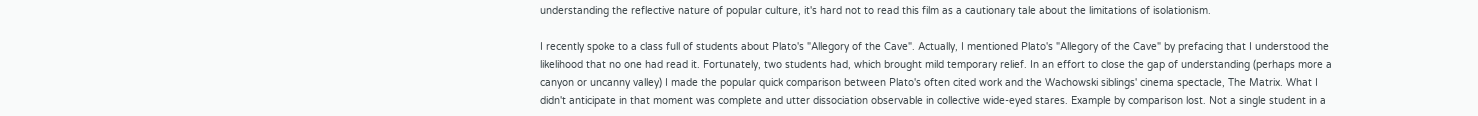understanding the reflective nature of popular culture, it's hard not to read this film as a cautionary tale about the limitations of isolationism.

I recently spoke to a class full of students about Plato's "Allegory of the Cave". Actually, I mentioned Plato's "Allegory of the Cave" by prefacing that I understood the likelihood that no one had read it. Fortunately, two students had, which brought mild temporary relief. In an effort to close the gap of understanding (perhaps more a canyon or uncanny valley) I made the popular quick comparison between Plato's often cited work and the Wachowski siblings' cinema spectacle, The Matrix. What I didn't anticipate in that moment was complete and utter dissociation observable in collective wide-eyed stares. Example by comparison lost. Not a single student in a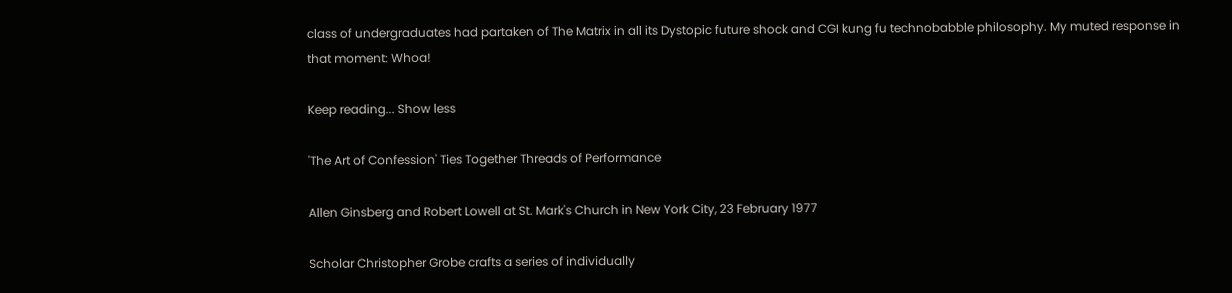class of undergraduates had partaken of The Matrix in all its Dystopic future shock and CGI kung fu technobabble philosophy. My muted response in that moment: Whoa!

Keep reading... Show less

'The Art of Confession' Ties Together Threads of Performance

Allen Ginsberg and Robert Lowell at St. Mark's Church in New York City, 23 February 1977

Scholar Christopher Grobe crafts a series of individually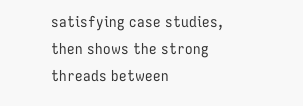satisfying case studies, then shows the strong threads between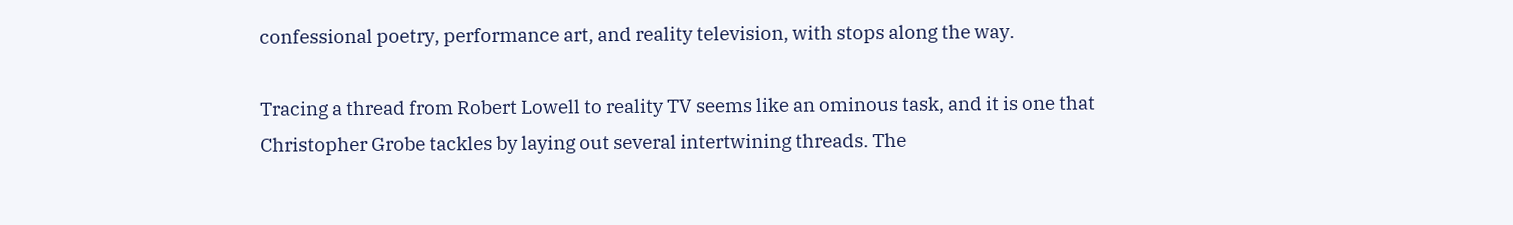confessional poetry, performance art, and reality television, with stops along the way.

Tracing a thread from Robert Lowell to reality TV seems like an ominous task, and it is one that Christopher Grobe tackles by laying out several intertwining threads. The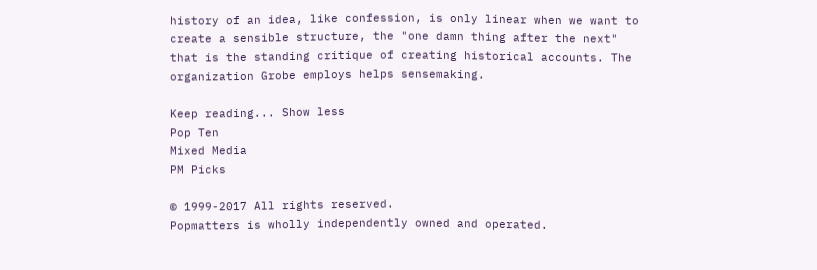history of an idea, like confession, is only linear when we want to create a sensible structure, the "one damn thing after the next" that is the standing critique of creating historical accounts. The organization Grobe employs helps sensemaking.

Keep reading... Show less
Pop Ten
Mixed Media
PM Picks

© 1999-2017 All rights reserved.
Popmatters is wholly independently owned and operated.